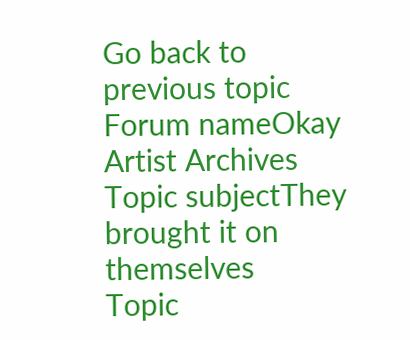Go back to previous topic
Forum nameOkay Artist Archives
Topic subjectThey brought it on themselves
Topic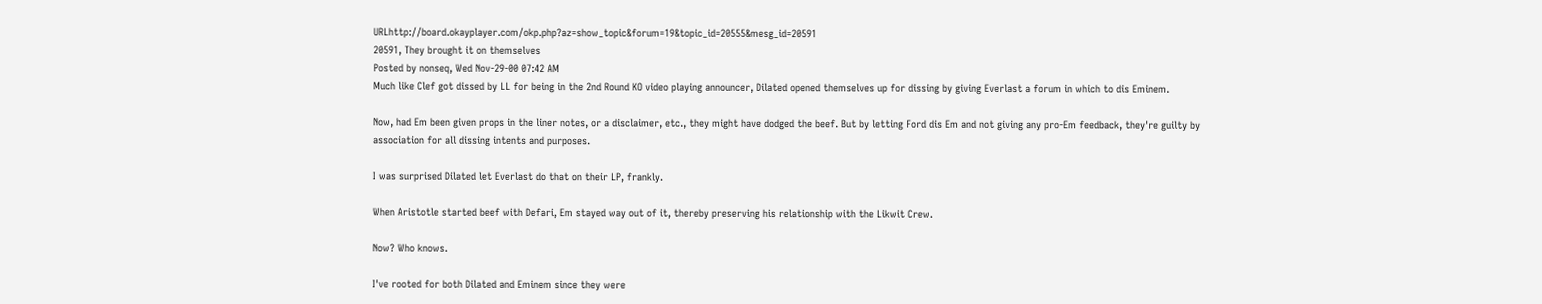URLhttp://board.okayplayer.com/okp.php?az=show_topic&forum=19&topic_id=20555&mesg_id=20591
20591, They brought it on themselves
Posted by nonseq, Wed Nov-29-00 07:42 AM
Much like Clef got dissed by LL for being in the 2nd Round KO video playing announcer, Dilated opened themselves up for dissing by giving Everlast a forum in which to dis Eminem.

Now, had Em been given props in the liner notes, or a disclaimer, etc., they might have dodged the beef. But by letting Ford dis Em and not giving any pro-Em feedback, they're guilty by association for all dissing intents and purposes.

I was surprised Dilated let Everlast do that on their LP, frankly.

When Aristotle started beef with Defari, Em stayed way out of it, thereby preserving his relationship with the Likwit Crew.

Now? Who knows.

I've rooted for both Dilated and Eminem since they were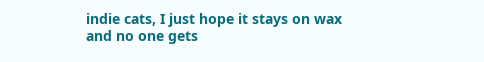indie cats, I just hope it stays on wax and no one gets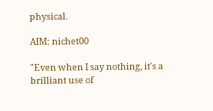physical.

AIM: nichet00

"Even when I say nothing, it's a brilliant use of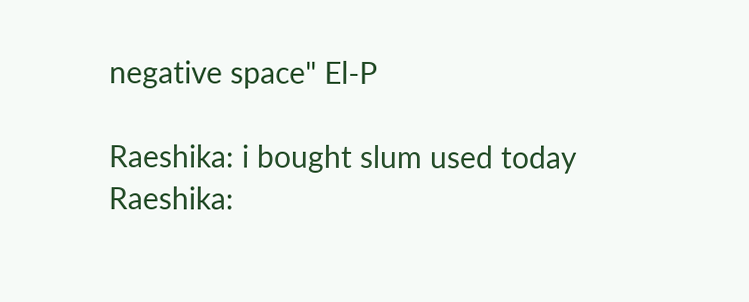negative space" El-P

Raeshika: i bought slum used today
Raeshika: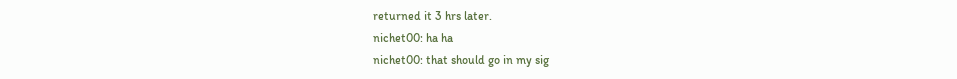returned it 3 hrs later.
nichet00: ha ha
nichet00: that should go in my sig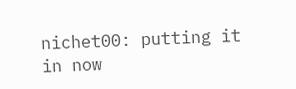nichet00: putting it in now